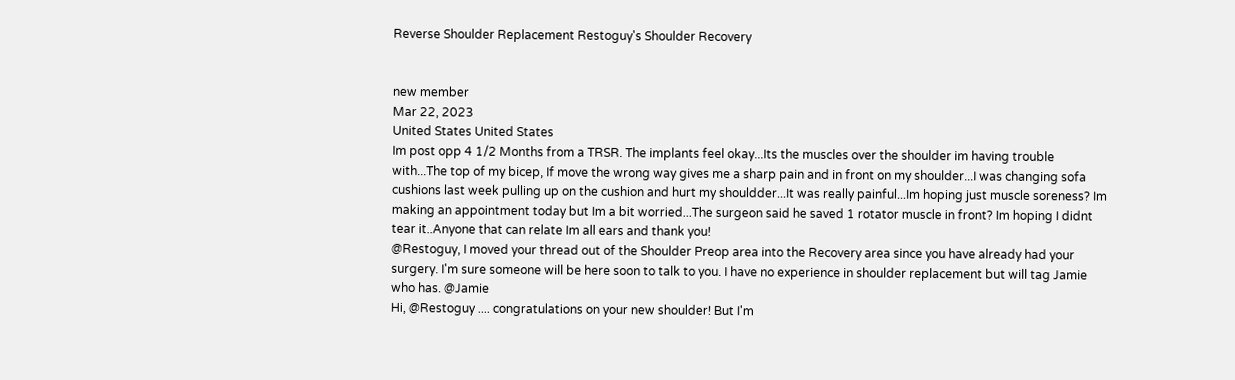Reverse Shoulder Replacement Restoguy's Shoulder Recovery


new member
Mar 22, 2023
United States United States
Im post opp 4 1/2 Months from a TRSR. The implants feel okay...Its the muscles over the shoulder im having trouble with...The top of my bicep, If move the wrong way gives me a sharp pain and in front on my shoulder...I was changing sofa cushions last week pulling up on the cushion and hurt my shouldder...It was really painful...Im hoping just muscle soreness? Im making an appointment today but Im a bit worried...The surgeon said he saved 1 rotator muscle in front? Im hoping I didnt tear it..Anyone that can relate Im all ears and thank you!
@Restoguy, I moved your thread out of the Shoulder Preop area into the Recovery area since you have already had your surgery. I'm sure someone will be here soon to talk to you. I have no experience in shoulder replacement but will tag Jamie who has. @Jamie
Hi, @Restoguy .... congratulations on your new shoulder! But I'm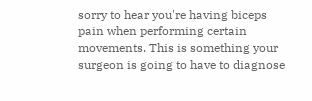sorry to hear you're having biceps pain when performing certain movements. This is something your surgeon is going to have to diagnose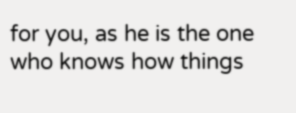for you, as he is the one who knows how things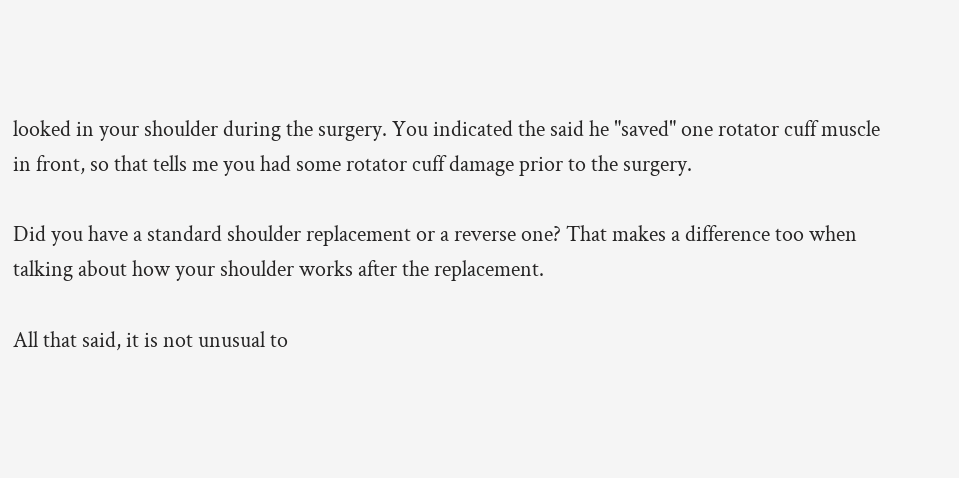looked in your shoulder during the surgery. You indicated the said he "saved" one rotator cuff muscle in front, so that tells me you had some rotator cuff damage prior to the surgery.

Did you have a standard shoulder replacement or a reverse one? That makes a difference too when talking about how your shoulder works after the replacement.

All that said, it is not unusual to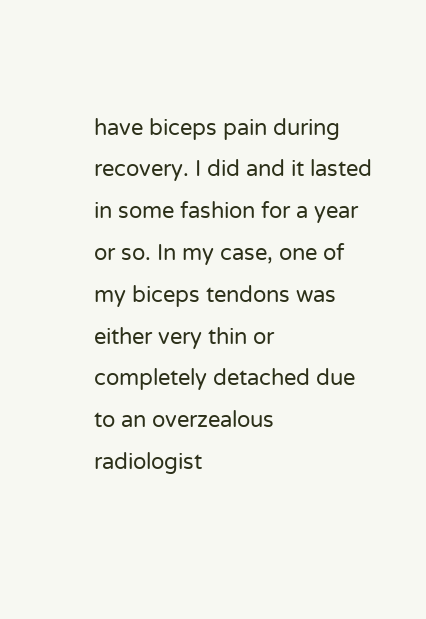have biceps pain during recovery. I did and it lasted in some fashion for a year or so. In my case, one of my biceps tendons was either very thin or completely detached due to an overzealous radiologist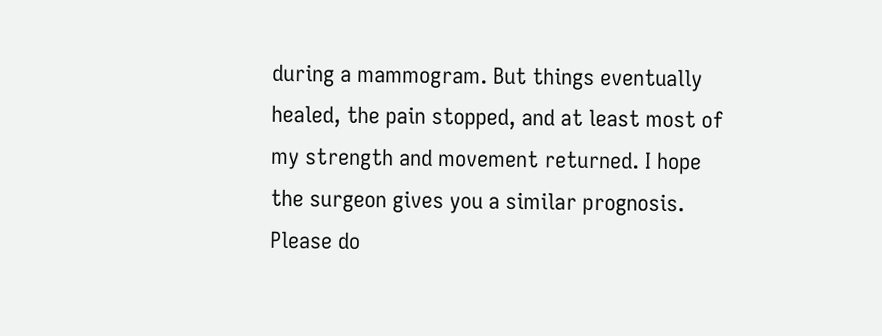during a mammogram. But things eventually healed, the pain stopped, and at least most of my strength and movement returned. I hope the surgeon gives you a similar prognosis. Please do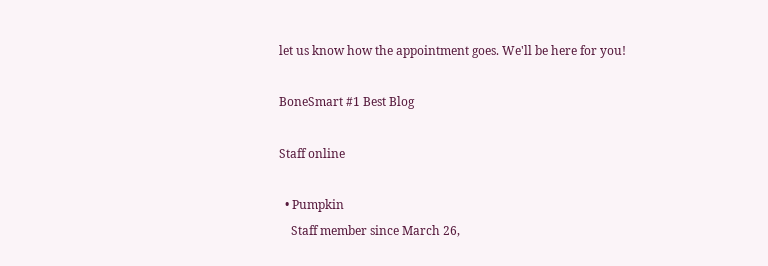let us know how the appointment goes. We'll be here for you!

BoneSmart #1 Best Blog

Staff online

  • Pumpkin
    Staff member since March 26,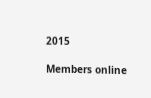2015

Members online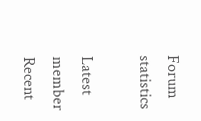Forum statistics

Latest member
Recent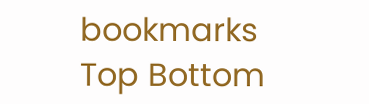bookmarks
Top Bottom